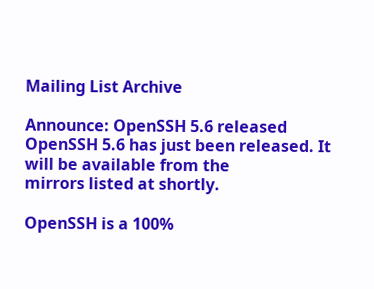Mailing List Archive

Announce: OpenSSH 5.6 released
OpenSSH 5.6 has just been released. It will be available from the
mirrors listed at shortly.

OpenSSH is a 100%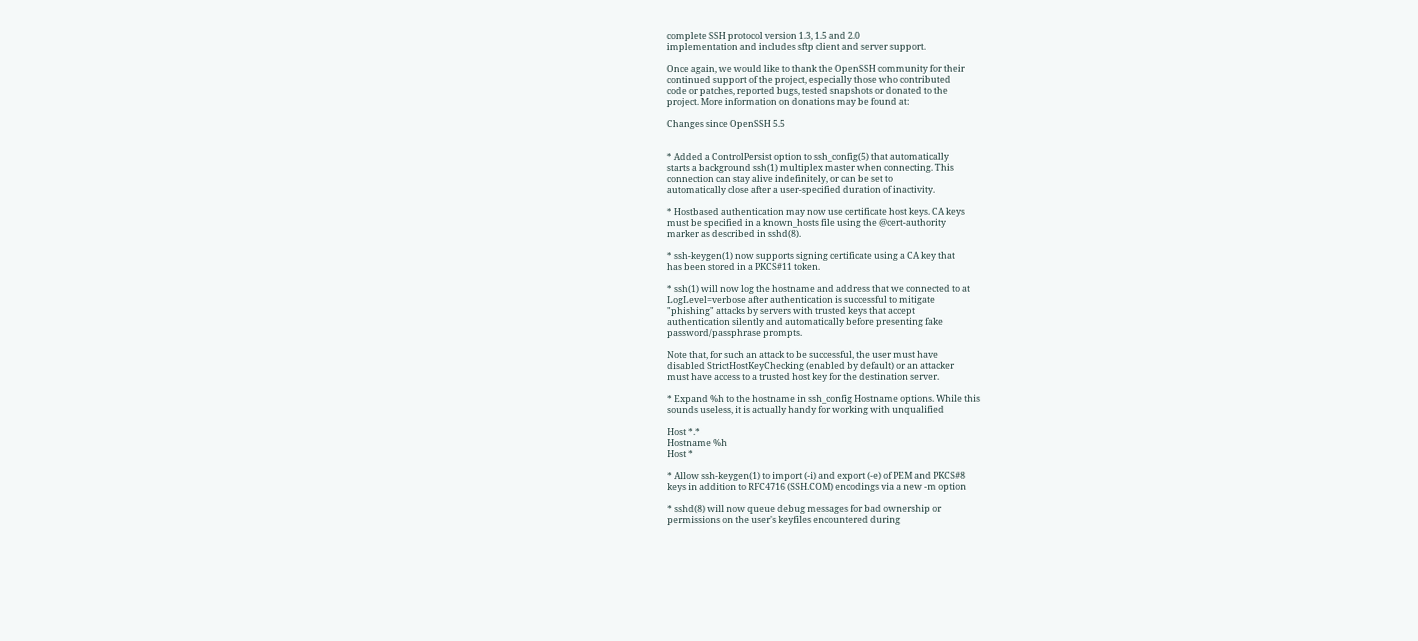complete SSH protocol version 1.3, 1.5 and 2.0
implementation and includes sftp client and server support.

Once again, we would like to thank the OpenSSH community for their
continued support of the project, especially those who contributed
code or patches, reported bugs, tested snapshots or donated to the
project. More information on donations may be found at:

Changes since OpenSSH 5.5


* Added a ControlPersist option to ssh_config(5) that automatically
starts a background ssh(1) multiplex master when connecting. This
connection can stay alive indefinitely, or can be set to
automatically close after a user-specified duration of inactivity.

* Hostbased authentication may now use certificate host keys. CA keys
must be specified in a known_hosts file using the @cert-authority
marker as described in sshd(8).

* ssh-keygen(1) now supports signing certificate using a CA key that
has been stored in a PKCS#11 token.

* ssh(1) will now log the hostname and address that we connected to at
LogLevel=verbose after authentication is successful to mitigate
"phishing" attacks by servers with trusted keys that accept
authentication silently and automatically before presenting fake
password/passphrase prompts.

Note that, for such an attack to be successful, the user must have
disabled StrictHostKeyChecking (enabled by default) or an attacker
must have access to a trusted host key for the destination server.

* Expand %h to the hostname in ssh_config Hostname options. While this
sounds useless, it is actually handy for working with unqualified

Host *.*
Hostname %h
Host *

* Allow ssh-keygen(1) to import (-i) and export (-e) of PEM and PKCS#8
keys in addition to RFC4716 (SSH.COM) encodings via a new -m option

* sshd(8) will now queue debug messages for bad ownership or
permissions on the user's keyfiles encountered during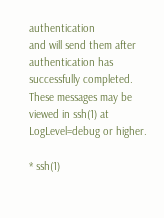authentication
and will send them after authentication has successfully completed.
These messages may be viewed in ssh(1) at LogLevel=debug or higher.

* ssh(1)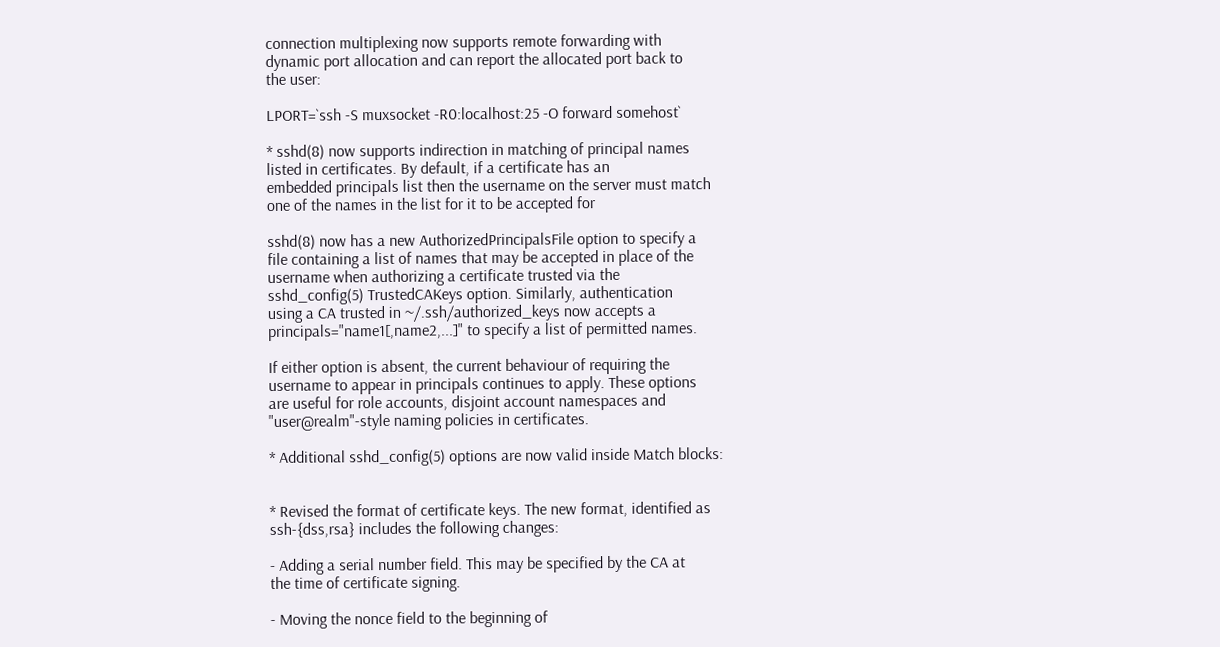connection multiplexing now supports remote forwarding with
dynamic port allocation and can report the allocated port back to
the user:

LPORT=`ssh -S muxsocket -R0:localhost:25 -O forward somehost`

* sshd(8) now supports indirection in matching of principal names
listed in certificates. By default, if a certificate has an
embedded principals list then the username on the server must match
one of the names in the list for it to be accepted for

sshd(8) now has a new AuthorizedPrincipalsFile option to specify a
file containing a list of names that may be accepted in place of the
username when authorizing a certificate trusted via the
sshd_config(5) TrustedCAKeys option. Similarly, authentication
using a CA trusted in ~/.ssh/authorized_keys now accepts a
principals="name1[,name2,...]" to specify a list of permitted names.

If either option is absent, the current behaviour of requiring the
username to appear in principals continues to apply. These options
are useful for role accounts, disjoint account namespaces and
"user@realm"-style naming policies in certificates.

* Additional sshd_config(5) options are now valid inside Match blocks:


* Revised the format of certificate keys. The new format, identified as
ssh-{dss,rsa} includes the following changes:

- Adding a serial number field. This may be specified by the CA at
the time of certificate signing.

- Moving the nonce field to the beginning of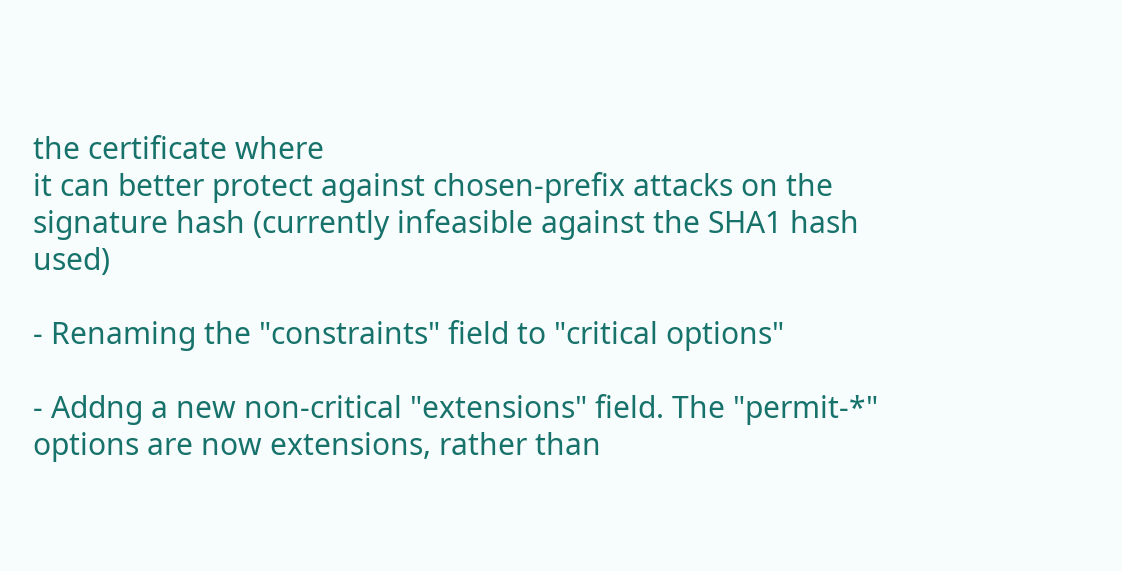the certificate where
it can better protect against chosen-prefix attacks on the
signature hash (currently infeasible against the SHA1 hash used)

- Renaming the "constraints" field to "critical options"

- Addng a new non-critical "extensions" field. The "permit-*"
options are now extensions, rather than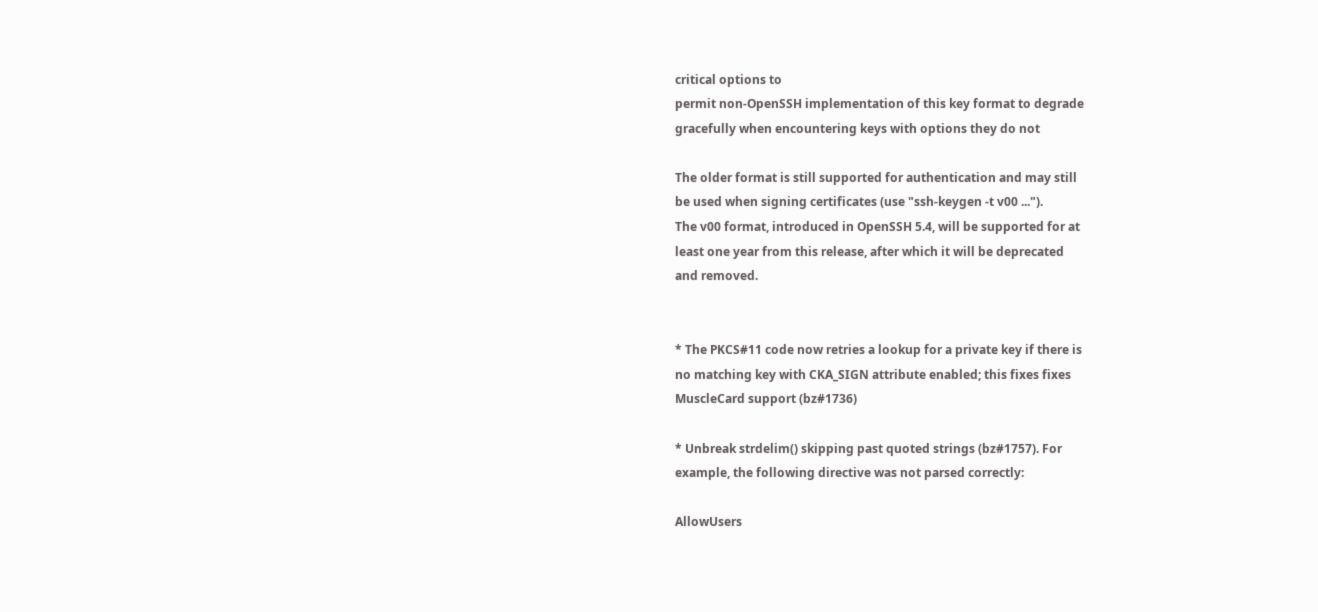critical options to
permit non-OpenSSH implementation of this key format to degrade
gracefully when encountering keys with options they do not

The older format is still supported for authentication and may still
be used when signing certificates (use "ssh-keygen -t v00 ...").
The v00 format, introduced in OpenSSH 5.4, will be supported for at
least one year from this release, after which it will be deprecated
and removed.


* The PKCS#11 code now retries a lookup for a private key if there is
no matching key with CKA_SIGN attribute enabled; this fixes fixes
MuscleCard support (bz#1736)

* Unbreak strdelim() skipping past quoted strings (bz#1757). For
example, the following directive was not parsed correctly:

AllowUsers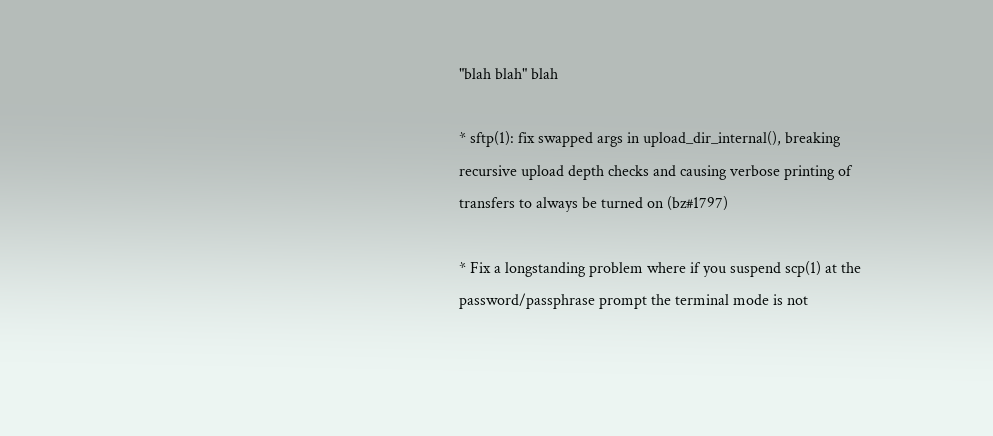"blah blah" blah

* sftp(1): fix swapped args in upload_dir_internal(), breaking
recursive upload depth checks and causing verbose printing of
transfers to always be turned on (bz#1797)

* Fix a longstanding problem where if you suspend scp(1) at the
password/passphrase prompt the terminal mode is not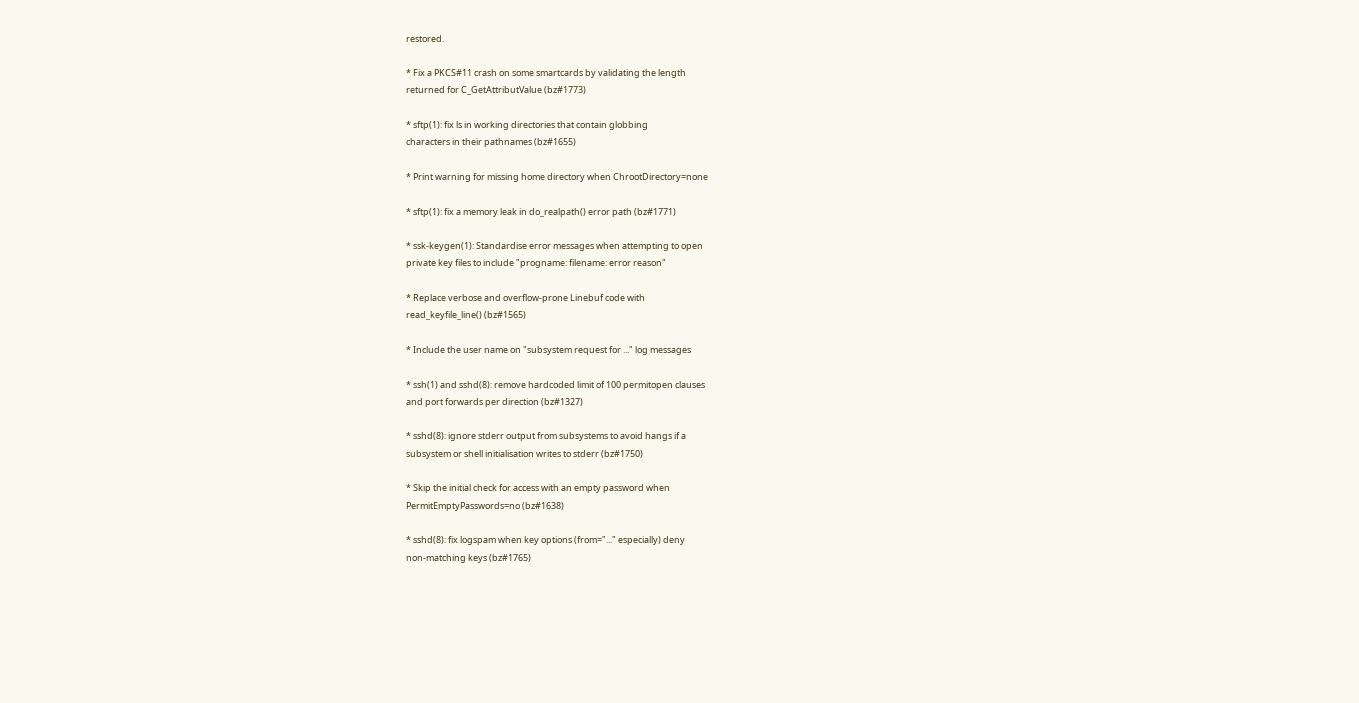restored.

* Fix a PKCS#11 crash on some smartcards by validating the length
returned for C_GetAttributValue (bz#1773)

* sftp(1): fix ls in working directories that contain globbing
characters in their pathnames (bz#1655)

* Print warning for missing home directory when ChrootDirectory=none

* sftp(1): fix a memory leak in do_realpath() error path (bz#1771)

* ssk-keygen(1): Standardise error messages when attempting to open
private key files to include "progname: filename: error reason"

* Replace verbose and overflow-prone Linebuf code with
read_keyfile_line() (bz#1565)

* Include the user name on "subsystem request for ..." log messages

* ssh(1) and sshd(8): remove hardcoded limit of 100 permitopen clauses
and port forwards per direction (bz#1327)

* sshd(8): ignore stderr output from subsystems to avoid hangs if a
subsystem or shell initialisation writes to stderr (bz#1750)

* Skip the initial check for access with an empty password when
PermitEmptyPasswords=no (bz#1638)

* sshd(8): fix logspam when key options (from="..." especially) deny
non-matching keys (bz#1765)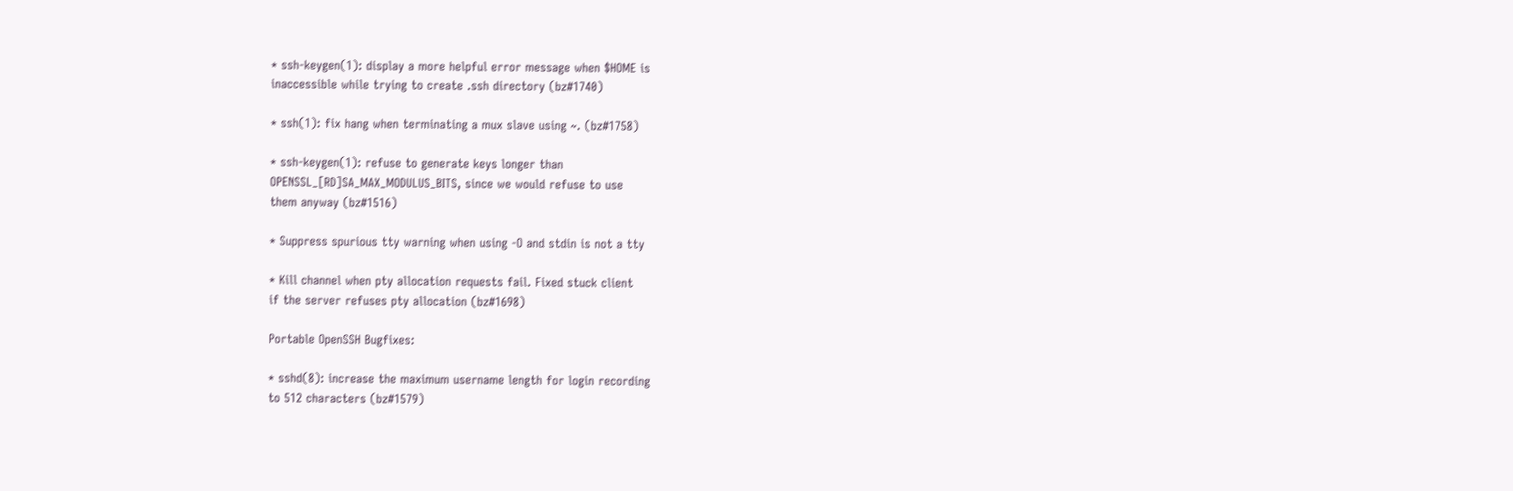* ssh-keygen(1): display a more helpful error message when $HOME is
inaccessible while trying to create .ssh directory (bz#1740)

* ssh(1): fix hang when terminating a mux slave using ~. (bz#1758)

* ssh-keygen(1): refuse to generate keys longer than
OPENSSL_[RD]SA_MAX_MODULUS_BITS, since we would refuse to use
them anyway (bz#1516)

* Suppress spurious tty warning when using -O and stdin is not a tty

* Kill channel when pty allocation requests fail. Fixed stuck client
if the server refuses pty allocation (bz#1698)

Portable OpenSSH Bugfixes:

* sshd(8): increase the maximum username length for login recording
to 512 characters (bz#1579)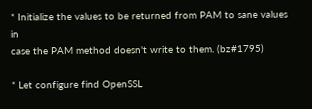* Initialize the values to be returned from PAM to sane values in
case the PAM method doesn't write to them. (bz#1795)

* Let configure find OpenSSL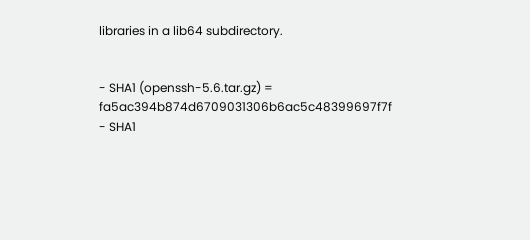libraries in a lib64 subdirectory.


- SHA1 (openssh-5.6.tar.gz) = fa5ac394b874d6709031306b6ac5c48399697f7f
- SHA1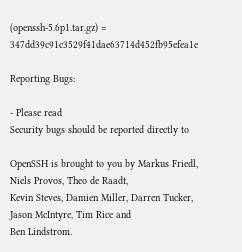(openssh-5.6p1.tar.gz) = 347dd39c91c3529f41dae63714d452fb95efea1e

Reporting Bugs:

- Please read
Security bugs should be reported directly to

OpenSSH is brought to you by Markus Friedl, Niels Provos, Theo de Raadt,
Kevin Steves, Damien Miller, Darren Tucker, Jason McIntyre, Tim Rice and
Ben Lindstrom.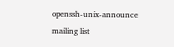openssh-unix-announce mailing list